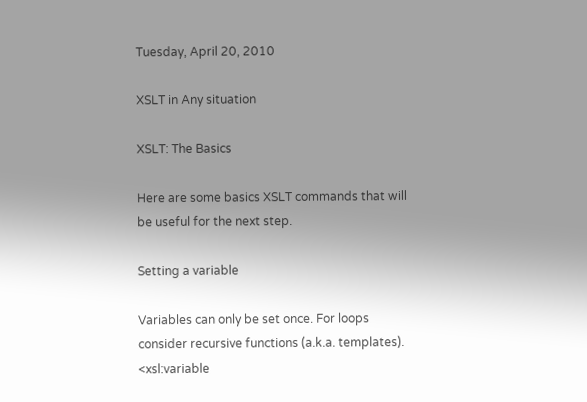Tuesday, April 20, 2010

XSLT in Any situation

XSLT: The Basics

Here are some basics XSLT commands that will be useful for the next step.

Setting a variable

Variables can only be set once. For loops consider recursive functions (a.k.a. templates).
<xsl:variable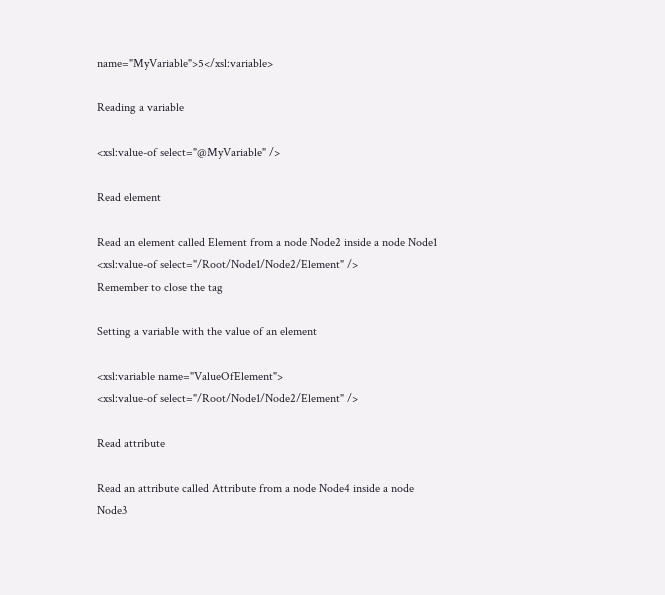name="MyVariable">5</xsl:variable>

Reading a variable

<xsl:value-of select="@MyVariable" />

Read element

Read an element called Element from a node Node2 inside a node Node1
<xsl:value-of select="/Root/Node1/Node2/Element" />
Remember to close the tag

Setting a variable with the value of an element

<xsl:variable name="ValueOfElement">
<xsl:value-of select="/Root/Node1/Node2/Element" />

Read attribute

Read an attribute called Attribute from a node Node4 inside a node Node3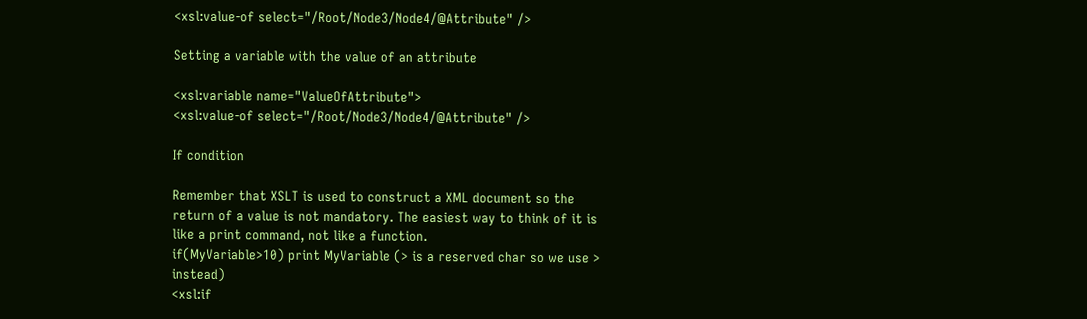<xsl:value-of select="/Root/Node3/Node4/@Attribute" />

Setting a variable with the value of an attribute

<xsl:variable name="ValueOfAttribute">
<xsl:value-of select="/Root/Node3/Node4/@Attribute" />

If condition

Remember that XSLT is used to construct a XML document so the return of a value is not mandatory. The easiest way to think of it is like a print command, not like a function.
if(MyVariable>10) print MyVariable (> is a reserved char so we use > instead)
<xsl:if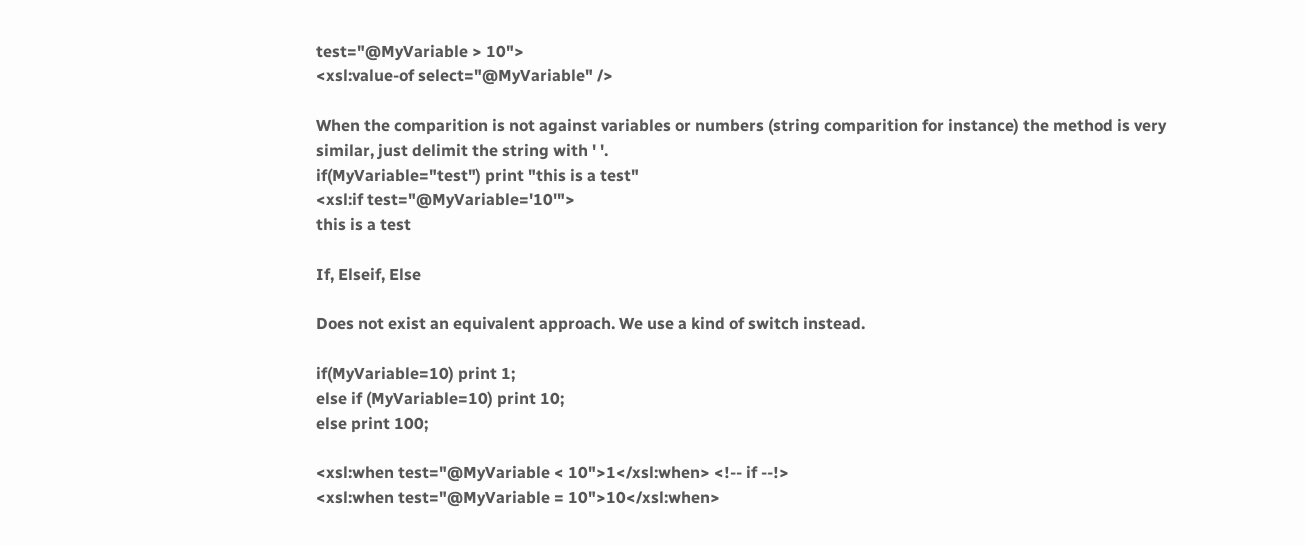test="@MyVariable > 10">
<xsl:value-of select="@MyVariable" />

When the comparition is not against variables or numbers (string comparition for instance) the method is very similar, just delimit the string with ' '.
if(MyVariable="test") print "this is a test"
<xsl:if test="@MyVariable='10'">
this is a test

If, Elseif, Else

Does not exist an equivalent approach. We use a kind of switch instead.

if(MyVariable=10) print 1;
else if (MyVariable=10) print 10;
else print 100;

<xsl:when test="@MyVariable < 10">1</xsl:when> <!-- if --!>
<xsl:when test="@MyVariable = 10">10</xsl:when>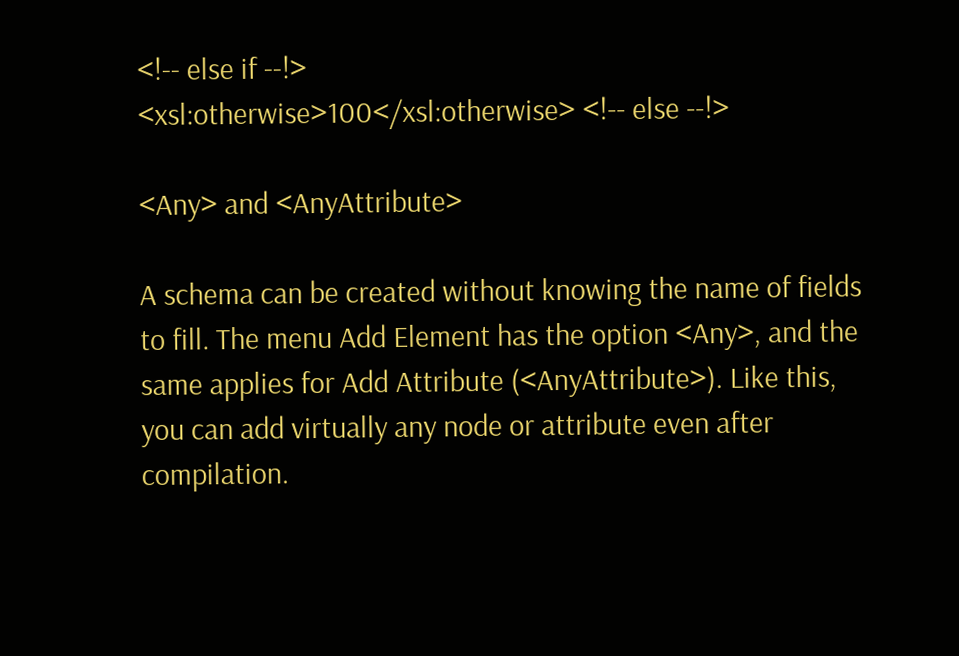<!-- else if --!>
<xsl:otherwise>100</xsl:otherwise> <!-- else --!>

<Any> and <AnyAttribute>

A schema can be created without knowing the name of fields to fill. The menu Add Element has the option <Any>, and the same applies for Add Attribute (<AnyAttribute>). Like this, you can add virtually any node or attribute even after compilation.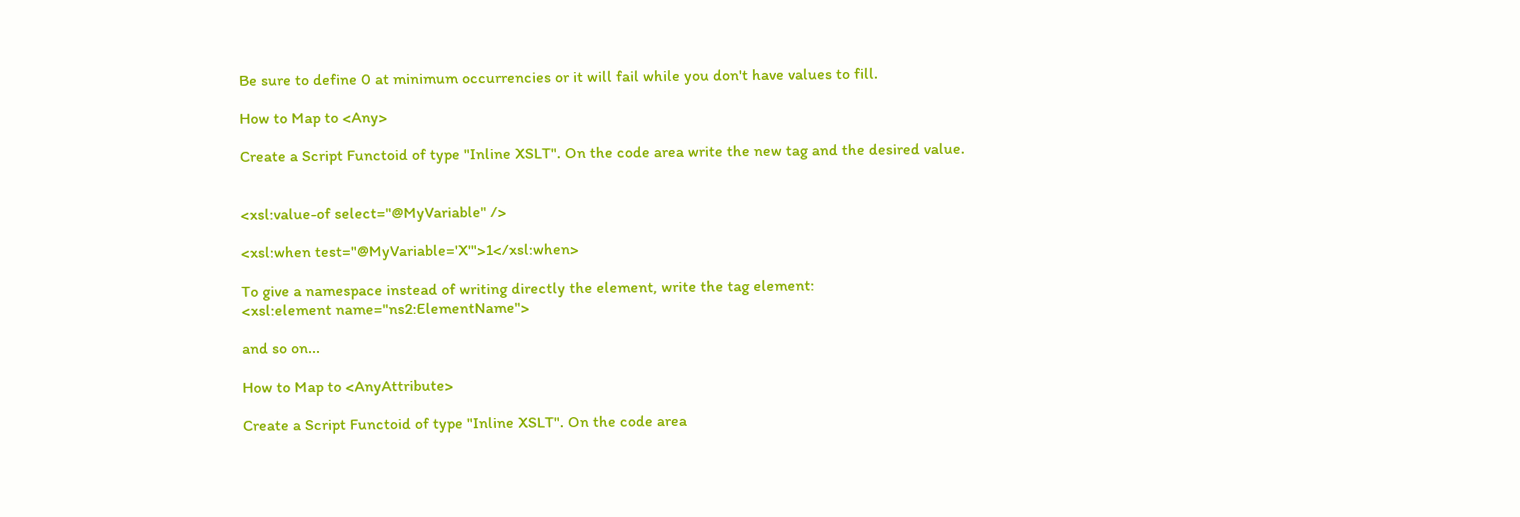Be sure to define 0 at minimum occurrencies or it will fail while you don't have values to fill.

How to Map to <Any>

Create a Script Functoid of type "Inline XSLT". On the code area write the new tag and the desired value.


<xsl:value-of select="@MyVariable" />

<xsl:when test="@MyVariable='X'">1</xsl:when>

To give a namespace instead of writing directly the element, write the tag element:
<xsl:element name="ns2:ElementName">

and so on...

How to Map to <AnyAttribute>

Create a Script Functoid of type "Inline XSLT". On the code area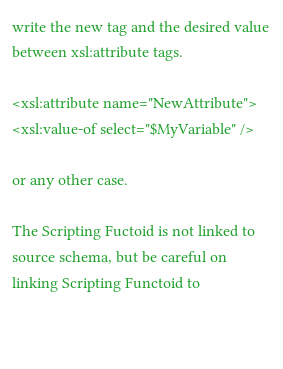write the new tag and the desired value between xsl:attribute tags.

<xsl:attribute name="NewAttribute">
<xsl:value-of select="$MyVariable" />

or any other case.

The Scripting Fuctoid is not linked to source schema, but be careful on linking Scripting Functoid to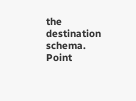the destination schema. Point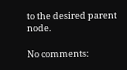to the desired parent node.

No comments: